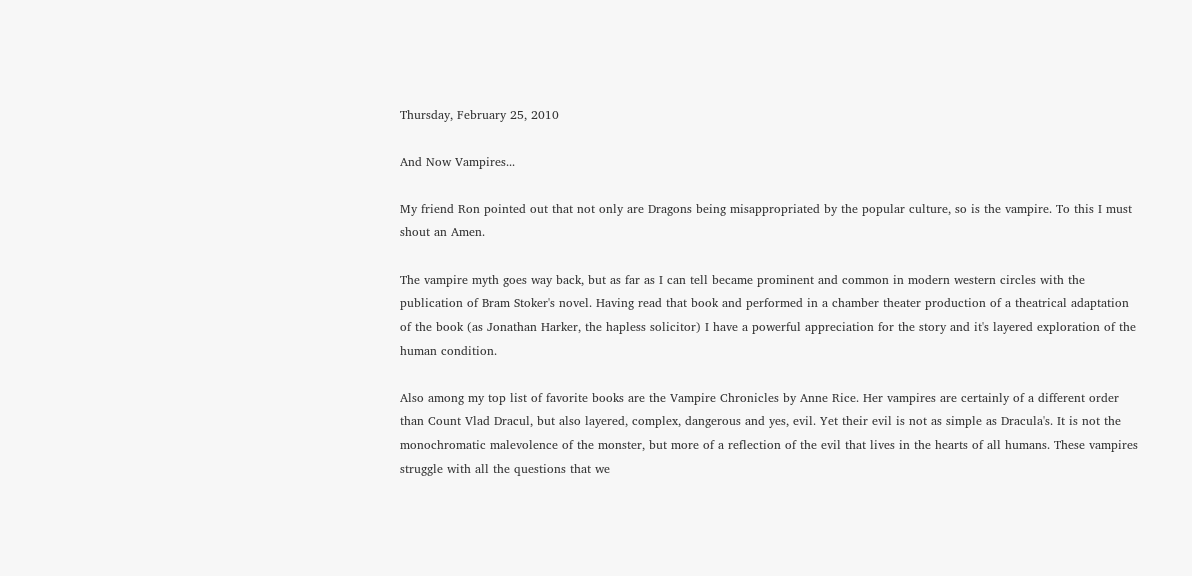Thursday, February 25, 2010

And Now Vampires...

My friend Ron pointed out that not only are Dragons being misappropriated by the popular culture, so is the vampire. To this I must shout an Amen.

The vampire myth goes way back, but as far as I can tell became prominent and common in modern western circles with the publication of Bram Stoker's novel. Having read that book and performed in a chamber theater production of a theatrical adaptation of the book (as Jonathan Harker, the hapless solicitor) I have a powerful appreciation for the story and it's layered exploration of the human condition.

Also among my top list of favorite books are the Vampire Chronicles by Anne Rice. Her vampires are certainly of a different order than Count Vlad Dracul, but also layered, complex, dangerous and yes, evil. Yet their evil is not as simple as Dracula's. It is not the monochromatic malevolence of the monster, but more of a reflection of the evil that lives in the hearts of all humans. These vampires struggle with all the questions that we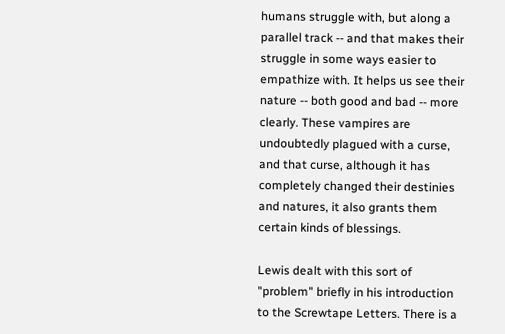humans struggle with, but along a parallel track -- and that makes their struggle in some ways easier to empathize with. It helps us see their nature -- both good and bad -- more clearly. These vampires are undoubtedly plagued with a curse, and that curse, although it has completely changed their destinies and natures, it also grants them certain kinds of blessings.

Lewis dealt with this sort of "problem" briefly in his introduction to the Screwtape Letters. There is a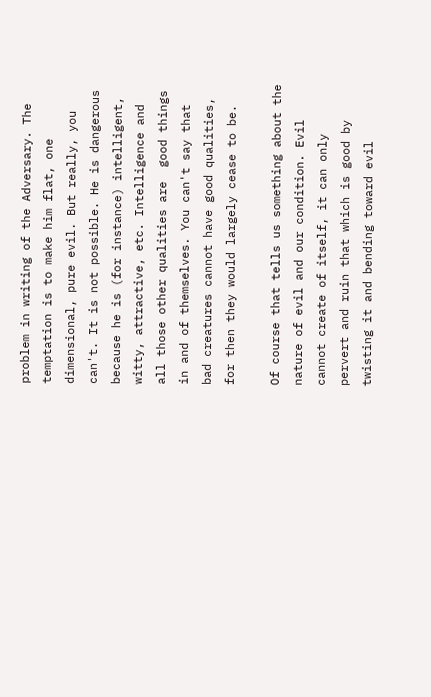problem in writing of the Adversary. The temptation is to make him flat, one dimensional, pure evil. But really, you can't. It is not possible. He is dangerous because he is (for instance) intelligent, witty, attractive, etc. Intelligence and all those other qualities are  good things in and of themselves. You can't say that bad creatures cannot have good qualities, for then they would largely cease to be.

Of course that tells us something about the nature of evil and our condition. Evil cannot create of itself, it can only pervert and ruin that which is good by twisting it and bending toward evil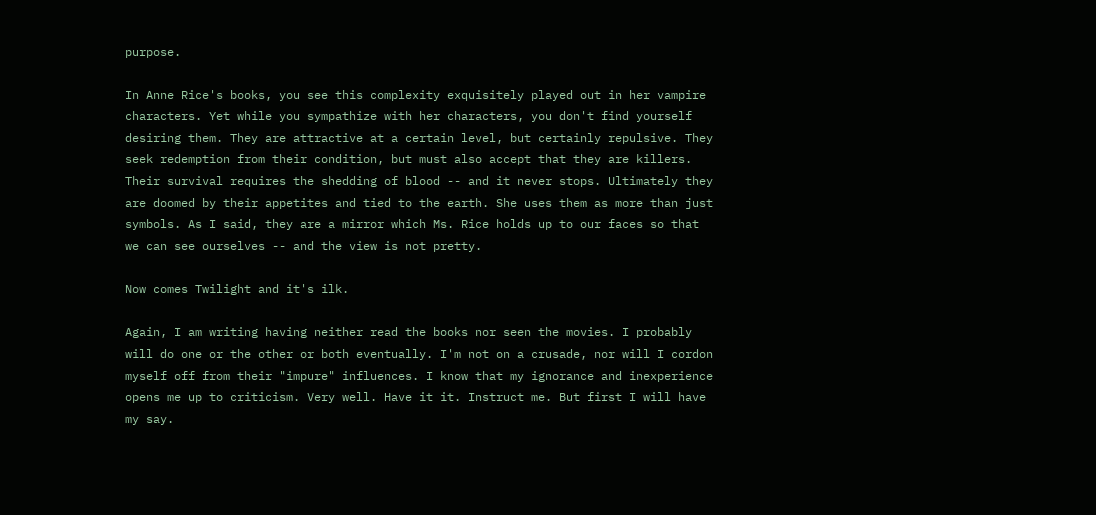purpose.

In Anne Rice's books, you see this complexity exquisitely played out in her vampire characters. Yet while you sympathize with her characters, you don't find yourself desiring them. They are attractive at a certain level, but certainly repulsive. They seek redemption from their condition, but must also accept that they are killers. Their survival requires the shedding of blood -- and it never stops. Ultimately they are doomed by their appetites and tied to the earth. She uses them as more than just symbols. As I said, they are a mirror which Ms. Rice holds up to our faces so that we can see ourselves -- and the view is not pretty.

Now comes Twilight and it's ilk.

Again, I am writing having neither read the books nor seen the movies. I probably will do one or the other or both eventually. I'm not on a crusade, nor will I cordon myself off from their "impure" influences. I know that my ignorance and inexperience opens me up to criticism. Very well. Have it it. Instruct me. But first I will have my say.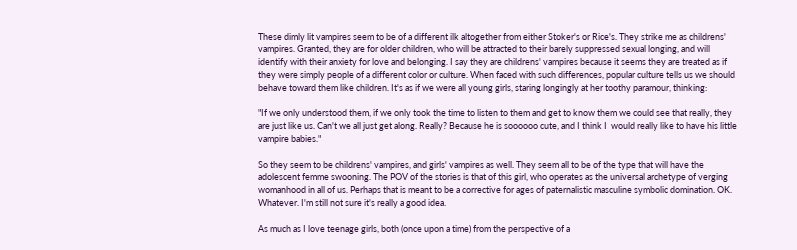These dimly lit vampires seem to be of a different ilk altogether from either Stoker's or Rice's. They strike me as childrens' vampires. Granted, they are for older children, who will be attracted to their barely suppressed sexual longing, and will identify with their anxiety for love and belonging. I say they are childrens' vampires because it seems they are treated as if they were simply people of a different color or culture. When faced with such differences, popular culture tells us we should behave toward them like children. It's as if we were all young girls, staring longingly at her toothy paramour, thinking:

"If we only understood them, if we only took the time to listen to them and get to know them we could see that really, they are just like us. Can't we all just get along. Really? Because he is soooooo cute, and I think I  would really like to have his little vampire babies."

So they seem to be childrens' vampires, and girls' vampires as well. They seem all to be of the type that will have the adolescent femme swooning. The POV of the stories is that of this girl, who operates as the universal archetype of verging womanhood in all of us. Perhaps that is meant to be a corrective for ages of paternalistic masculine symbolic domination. OK. Whatever. I'm still not sure it's really a good idea.

As much as I love teenage girls, both (once upon a time) from the perspective of a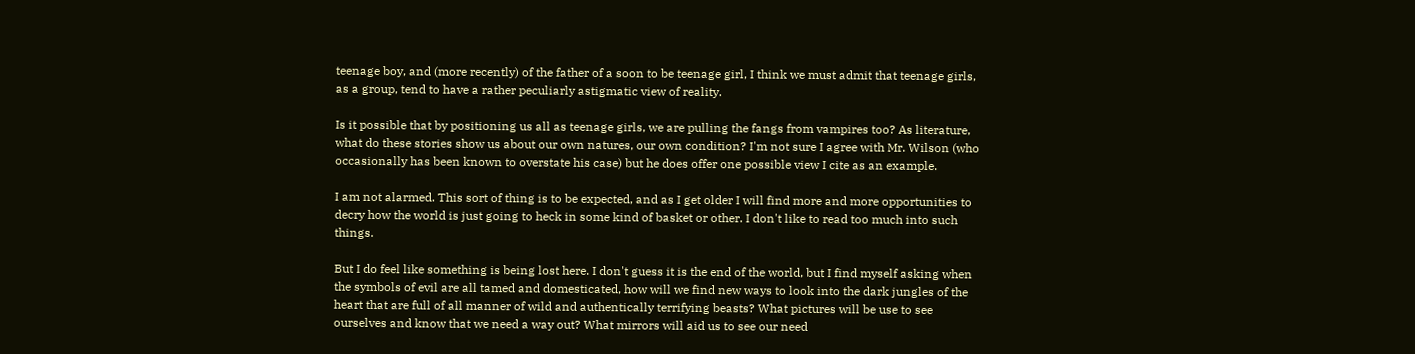teenage boy, and (more recently) of the father of a soon to be teenage girl, I think we must admit that teenage girls, as a group, tend to have a rather peculiarly astigmatic view of reality.

Is it possible that by positioning us all as teenage girls, we are pulling the fangs from vampires too? As literature, what do these stories show us about our own natures, our own condition? I'm not sure I agree with Mr. Wilson (who occasionally has been known to overstate his case) but he does offer one possible view I cite as an example.

I am not alarmed. This sort of thing is to be expected, and as I get older I will find more and more opportunities to decry how the world is just going to heck in some kind of basket or other. I don't like to read too much into such things.

But I do feel like something is being lost here. I don't guess it is the end of the world, but I find myself asking when the symbols of evil are all tamed and domesticated, how will we find new ways to look into the dark jungles of the heart that are full of all manner of wild and authentically terrifying beasts? What pictures will be use to see ourselves and know that we need a way out? What mirrors will aid us to see our need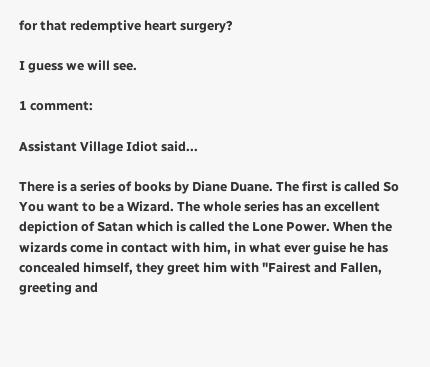for that redemptive heart surgery?

I guess we will see.

1 comment:

Assistant Village Idiot said...

There is a series of books by Diane Duane. The first is called So You want to be a Wizard. The whole series has an excellent depiction of Satan which is called the Lone Power. When the wizards come in contact with him, in what ever guise he has concealed himself, they greet him with "Fairest and Fallen, greeting and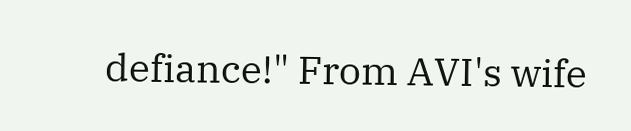defiance!" From AVI's wife